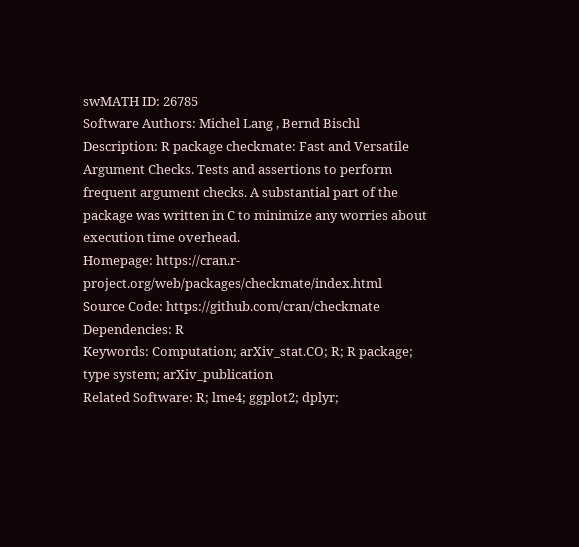swMATH ID: 26785
Software Authors: Michel Lang , Bernd Bischl
Description: R package checkmate: Fast and Versatile Argument Checks. Tests and assertions to perform frequent argument checks. A substantial part of the package was written in C to minimize any worries about execution time overhead.
Homepage: https://cran.r-project.org/web/packages/checkmate/index.html
Source Code: https://github.com/cran/checkmate
Dependencies: R
Keywords: Computation; arXiv_stat.CO; R; R package; type system; arXiv_publication
Related Software: R; lme4; ggplot2; dplyr;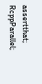assertthat; RcppParallel;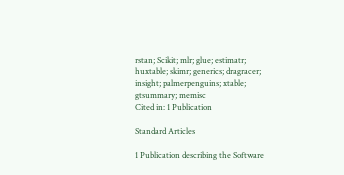rstan; Scikit; mlr; glue; estimatr; huxtable; skimr; generics; dragracer; insight; palmerpenguins; xtable; gtsummary; memisc
Cited in: 1 Publication

Standard Articles

1 Publication describing the Software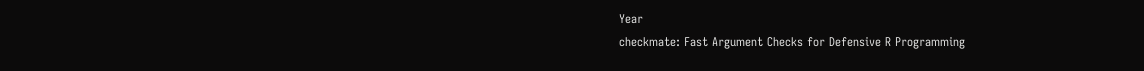Year
checkmate: Fast Argument Checks for Defensive R Programming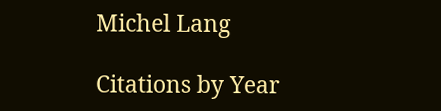Michel Lang

Citations by Year